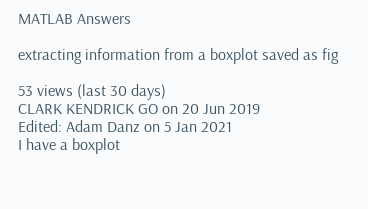MATLAB Answers

extracting information from a boxplot saved as fig

53 views (last 30 days)
CLARK KENDRICK GO on 20 Jun 2019
Edited: Adam Danz on 5 Jan 2021
I have a boxplot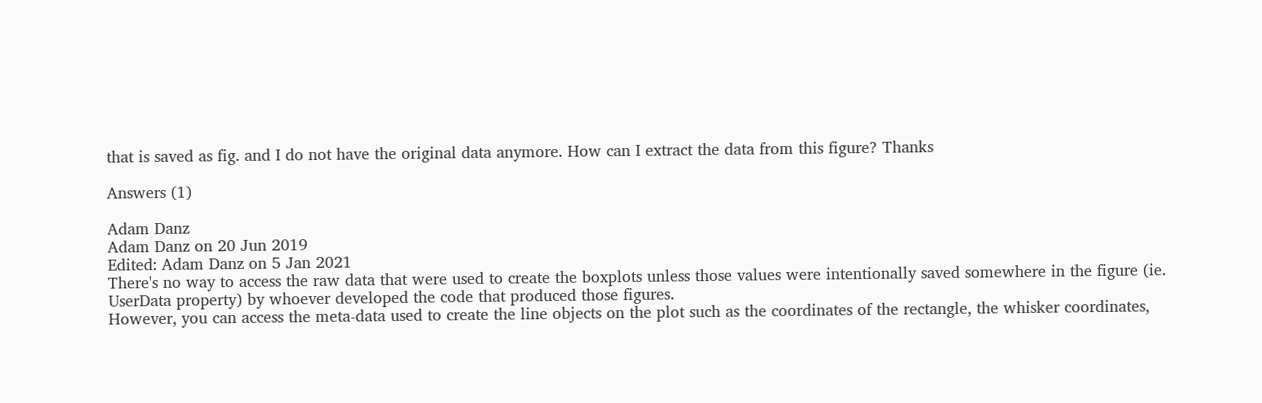that is saved as fig. and I do not have the original data anymore. How can I extract the data from this figure? Thanks

Answers (1)

Adam Danz
Adam Danz on 20 Jun 2019
Edited: Adam Danz on 5 Jan 2021
There's no way to access the raw data that were used to create the boxplots unless those values were intentionally saved somewhere in the figure (ie. UserData property) by whoever developed the code that produced those figures.
However, you can access the meta-data used to create the line objects on the plot such as the coordinates of the rectangle, the whisker coordinates,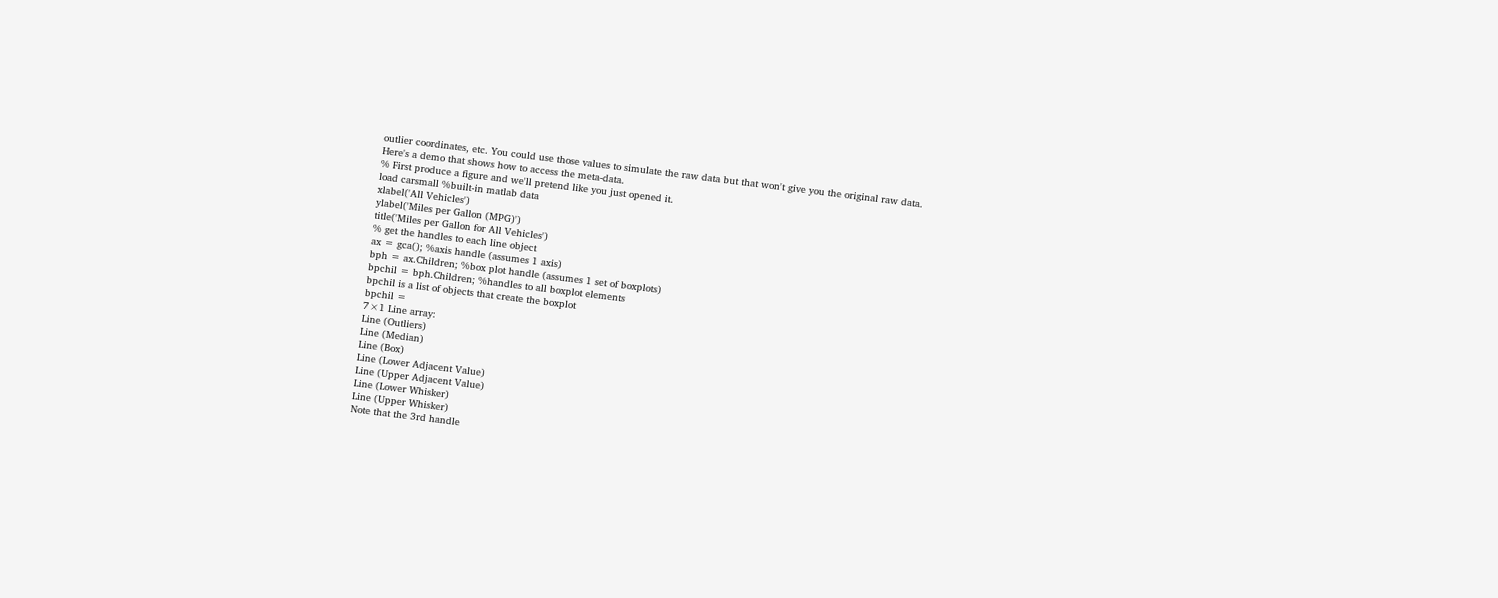outlier coordinates, etc. You could use those values to simulate the raw data but that won't give you the original raw data.
Here's a demo that shows how to access the meta-data.
% First produce a figure and we'll pretend like you just opened it.
load carsmall %built-in matlab data
xlabel('All Vehicles')
ylabel('Miles per Gallon (MPG)')
title('Miles per Gallon for All Vehicles')
% get the handles to each line object
ax = gca(); %axis handle (assumes 1 axis)
bph = ax.Children; %box plot handle (assumes 1 set of boxplots)
bpchil = bph.Children; %handles to all boxplot elements
bpchil is a list of objects that create the boxplot
bpchil =
7×1 Line array:
Line (Outliers)
Line (Median)
Line (Box)
Line (Lower Adjacent Value)
Line (Upper Adjacent Value)
Line (Lower Whisker)
Line (Upper Whisker)
Note that the 3rd handle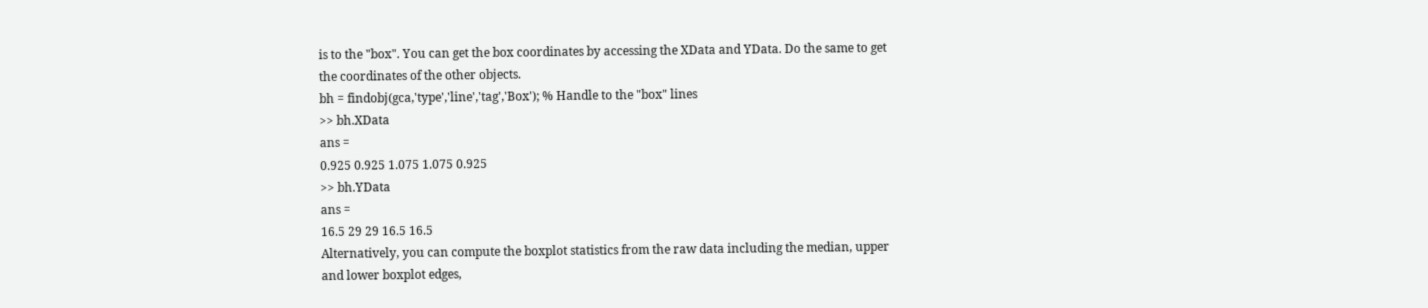is to the "box". You can get the box coordinates by accessing the XData and YData. Do the same to get the coordinates of the other objects.
bh = findobj(gca,'type','line','tag','Box'); % Handle to the "box" lines
>> bh.XData
ans =
0.925 0.925 1.075 1.075 0.925
>> bh.YData
ans =
16.5 29 29 16.5 16.5
Alternatively, you can compute the boxplot statistics from the raw data including the median, upper and lower boxplot edges,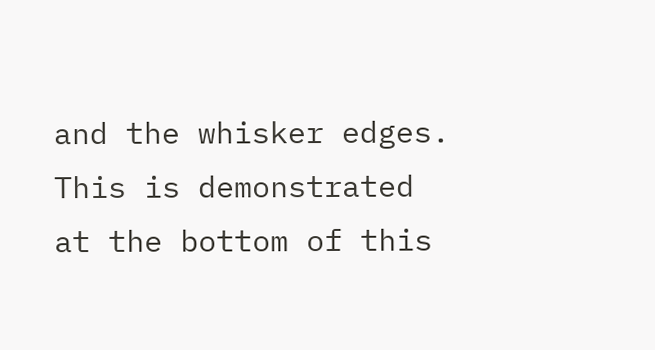and the whisker edges. This is demonstrated at the bottom of this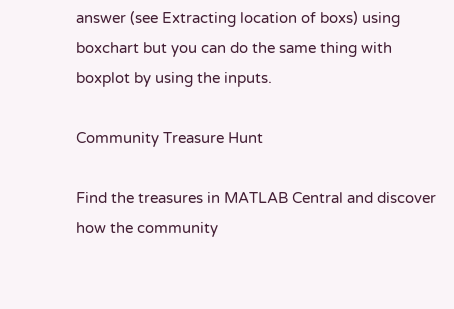answer (see Extracting location of boxs) using boxchart but you can do the same thing with boxplot by using the inputs.

Community Treasure Hunt

Find the treasures in MATLAB Central and discover how the community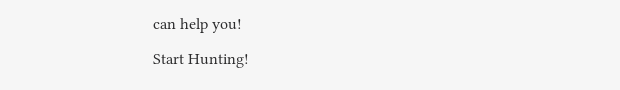can help you!

Start Hunting!